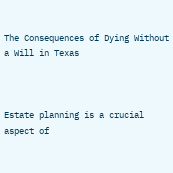The Consequences of Dying Without a Will in Texas



Estate planning is a crucial aspect of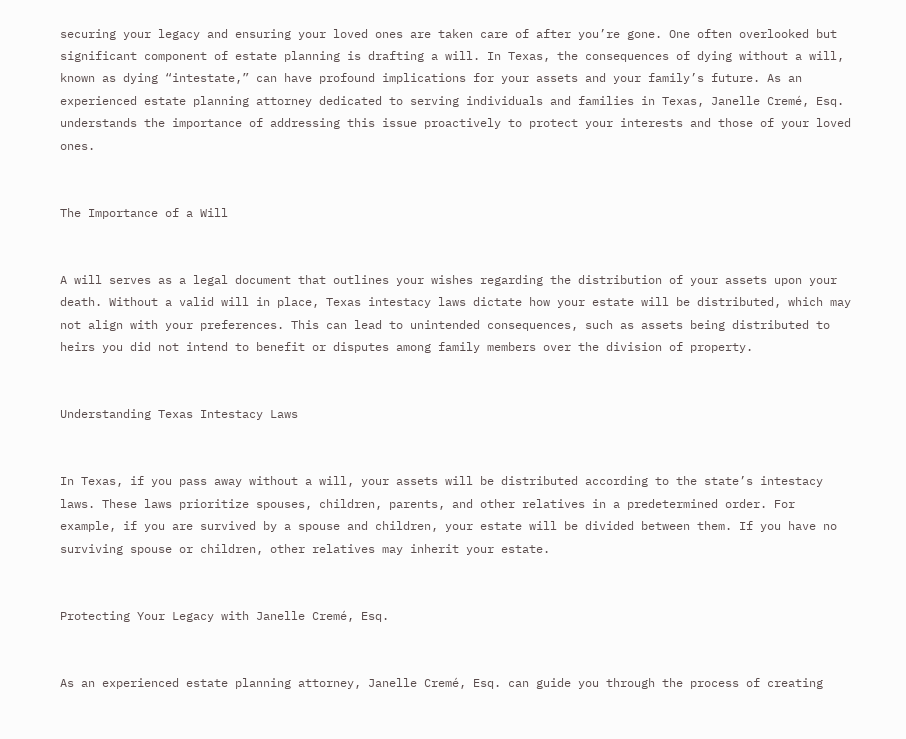securing your legacy and ensuring your loved ones are taken care of after you’re gone. One often overlooked but significant component of estate planning is drafting a will. In Texas, the consequences of dying without a will, known as dying “intestate,” can have profound implications for your assets and your family’s future. As an experienced estate planning attorney dedicated to serving individuals and families in Texas, Janelle Cremé, Esq. understands the importance of addressing this issue proactively to protect your interests and those of your loved ones.


The Importance of a Will


A will serves as a legal document that outlines your wishes regarding the distribution of your assets upon your death. Without a valid will in place, Texas intestacy laws dictate how your estate will be distributed, which may not align with your preferences. This can lead to unintended consequences, such as assets being distributed to heirs you did not intend to benefit or disputes among family members over the division of property.


Understanding Texas Intestacy Laws


In Texas, if you pass away without a will, your assets will be distributed according to the state’s intestacy laws. These laws prioritize spouses, children, parents, and other relatives in a predetermined order. For example, if you are survived by a spouse and children, your estate will be divided between them. If you have no surviving spouse or children, other relatives may inherit your estate.


Protecting Your Legacy with Janelle Cremé, Esq.


As an experienced estate planning attorney, Janelle Cremé, Esq. can guide you through the process of creating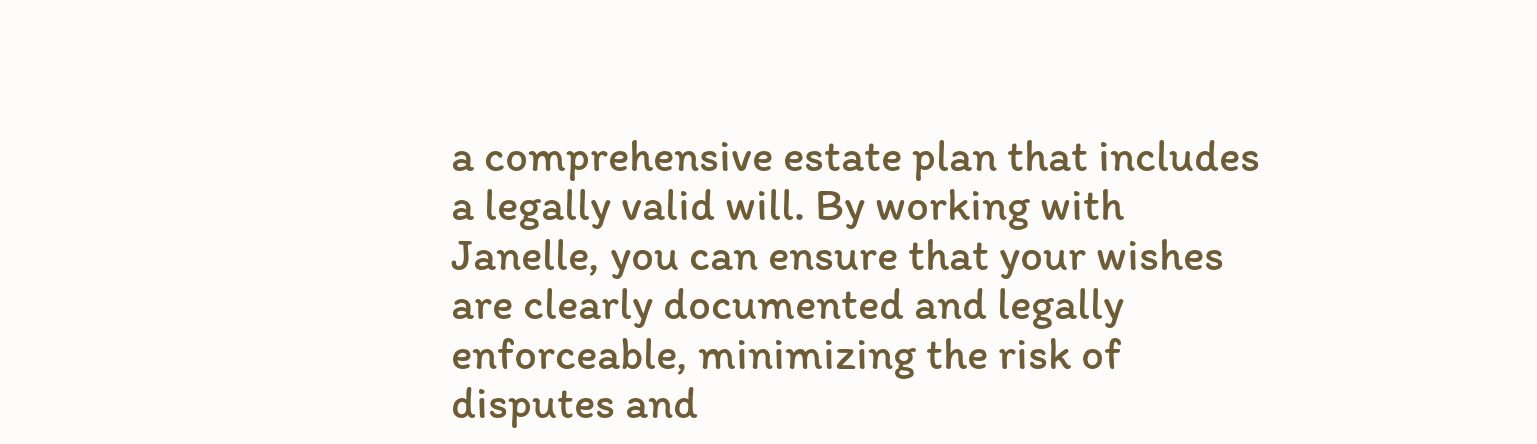a comprehensive estate plan that includes a legally valid will. By working with Janelle, you can ensure that your wishes are clearly documented and legally enforceable, minimizing the risk of disputes and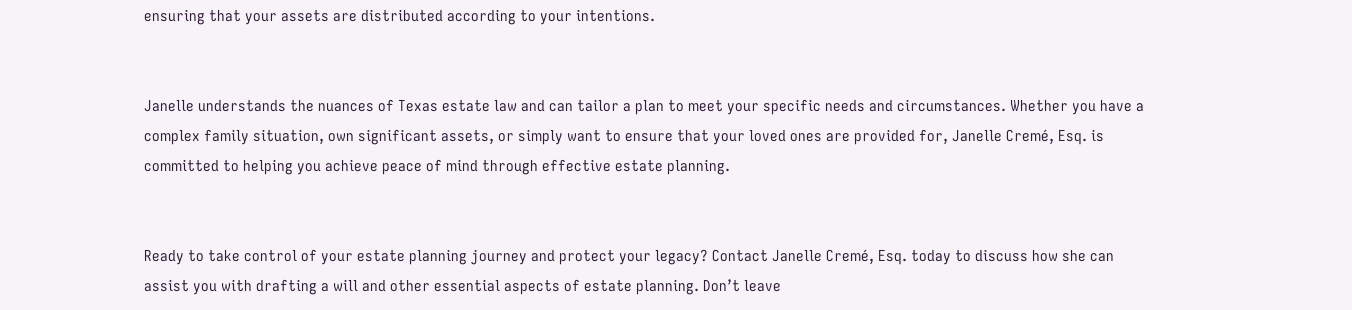ensuring that your assets are distributed according to your intentions.


Janelle understands the nuances of Texas estate law and can tailor a plan to meet your specific needs and circumstances. Whether you have a complex family situation, own significant assets, or simply want to ensure that your loved ones are provided for, Janelle Cremé, Esq. is committed to helping you achieve peace of mind through effective estate planning.


Ready to take control of your estate planning journey and protect your legacy? Contact Janelle Cremé, Esq. today to discuss how she can assist you with drafting a will and other essential aspects of estate planning. Don’t leave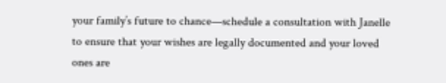your family’s future to chance—schedule a consultation with Janelle to ensure that your wishes are legally documented and your loved ones are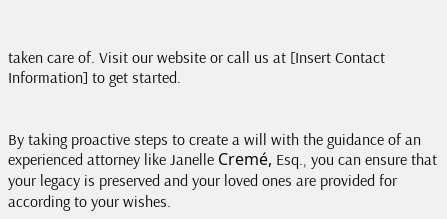taken care of. Visit our website or call us at [Insert Contact Information] to get started.


By taking proactive steps to create a will with the guidance of an experienced attorney like Janelle Cremé, Esq., you can ensure that your legacy is preserved and your loved ones are provided for according to your wishes.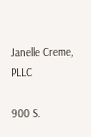Janelle Creme, PLLC

900 S.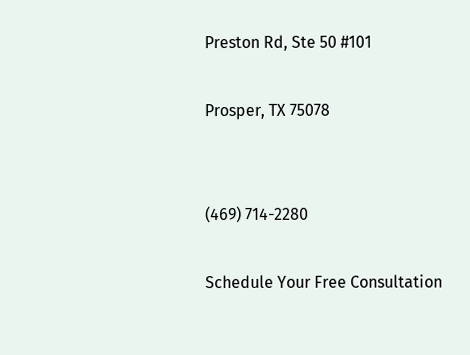Preston Rd, Ste 50 #101

Prosper, TX 75078


(469) 714-2280

Schedule Your Free Consultation